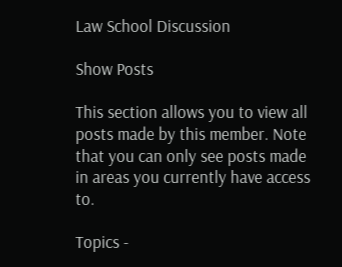Law School Discussion

Show Posts

This section allows you to view all posts made by this member. Note that you can only see posts made in areas you currently have access to.

Topics -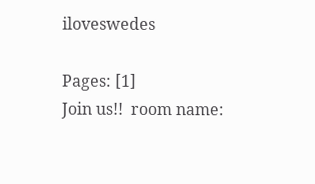iloveswedes

Pages: [1]
Join us!!  room name: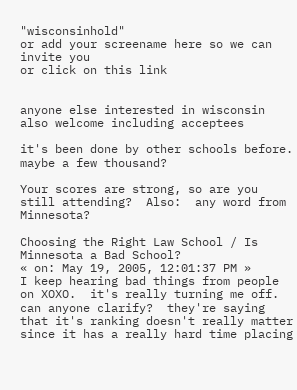"wisconsinhold"
or add your screename here so we can invite you
or click on this link


anyone else interested in wisconsin also welcome including acceptees

it's been done by other schools before.  maybe a few thousand?

Your scores are strong, so are you still attending?  Also:  any word from Minnesota?

Choosing the Right Law School / Is Minnesota a Bad School?
« on: May 19, 2005, 12:01:37 PM »
I keep hearing bad things from people on XOXO.  it's really turning me off.  can anyone clarify?  they're saying that it's ranking doesn't really matter since it has a really hard time placing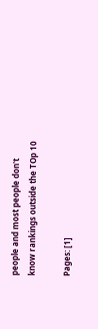people and most people don't know rankings outside the TOp 10

Pages: [1]